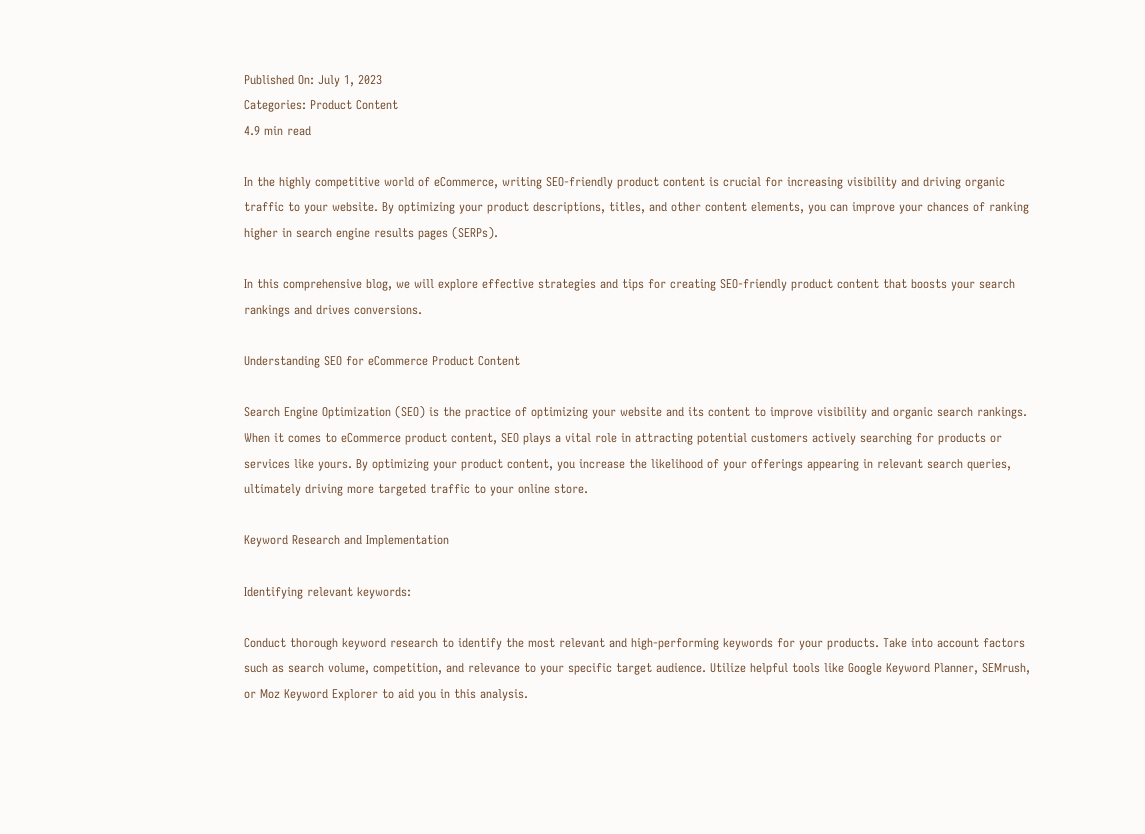Published On: July 1, 2023
Categories: Product Content
4.9 min read

In the highly competitive world of eCommerce, writing SEO-friendly product content is crucial for increasing visibility and driving organic traffic to your website. By optimizing your product descriptions, titles, and other content elements, you can improve your chances of ranking higher in search engine results pages (SERPs).

In this comprehensive blog, we will explore effective strategies and tips for creating SEO-friendly product content that boosts your search rankings and drives conversions.

Understanding SEO for eCommerce Product Content

Search Engine Optimization (SEO) is the practice of optimizing your website and its content to improve visibility and organic search rankings. When it comes to eCommerce product content, SEO plays a vital role in attracting potential customers actively searching for products or services like yours. By optimizing your product content, you increase the likelihood of your offerings appearing in relevant search queries, ultimately driving more targeted traffic to your online store.

Keyword Research and Implementation

Identifying relevant keywords:

Conduct thorough keyword research to identify the most relevant and high-performing keywords for your products. Take into account factors such as search volume, competition, and relevance to your specific target audience. Utilize helpful tools like Google Keyword Planner, SEMrush, or Moz Keyword Explorer to aid you in this analysis.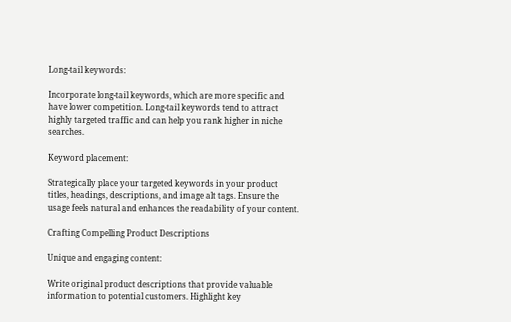Long-tail keywords:

Incorporate long-tail keywords, which are more specific and have lower competition. Long-tail keywords tend to attract highly targeted traffic and can help you rank higher in niche searches.

Keyword placement:

Strategically place your targeted keywords in your product titles, headings, descriptions, and image alt tags. Ensure the usage feels natural and enhances the readability of your content.

Crafting Compelling Product Descriptions

Unique and engaging content:

Write original product descriptions that provide valuable information to potential customers. Highlight key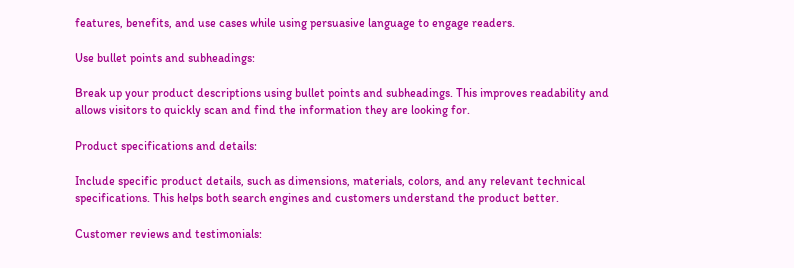features, benefits, and use cases while using persuasive language to engage readers.

Use bullet points and subheadings:

Break up your product descriptions using bullet points and subheadings. This improves readability and allows visitors to quickly scan and find the information they are looking for.

Product specifications and details:

Include specific product details, such as dimensions, materials, colors, and any relevant technical specifications. This helps both search engines and customers understand the product better.

Customer reviews and testimonials: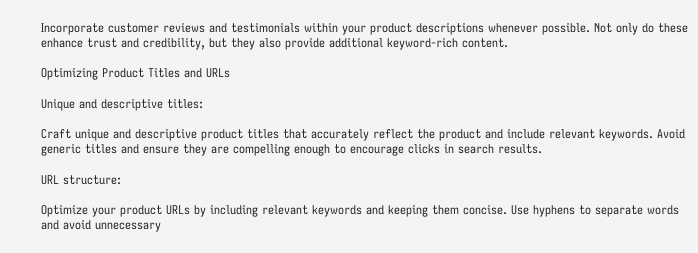Incorporate customer reviews and testimonials within your product descriptions whenever possible. Not only do these enhance trust and credibility, but they also provide additional keyword-rich content.

Optimizing Product Titles and URLs

Unique and descriptive titles:

Craft unique and descriptive product titles that accurately reflect the product and include relevant keywords. Avoid generic titles and ensure they are compelling enough to encourage clicks in search results.

URL structure:

Optimize your product URLs by including relevant keywords and keeping them concise. Use hyphens to separate words and avoid unnecessary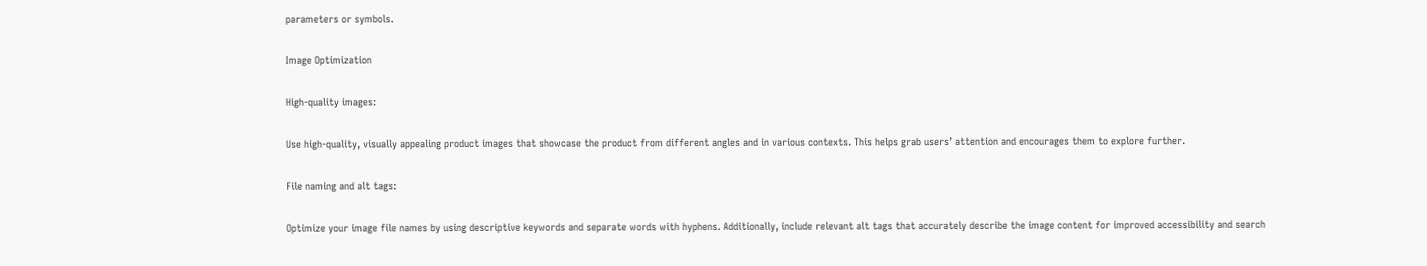parameters or symbols.

Image Optimization

High-quality images:

Use high-quality, visually appealing product images that showcase the product from different angles and in various contexts. This helps grab users’ attention and encourages them to explore further.

File naming and alt tags:

Optimize your image file names by using descriptive keywords and separate words with hyphens. Additionally, include relevant alt tags that accurately describe the image content for improved accessibility and search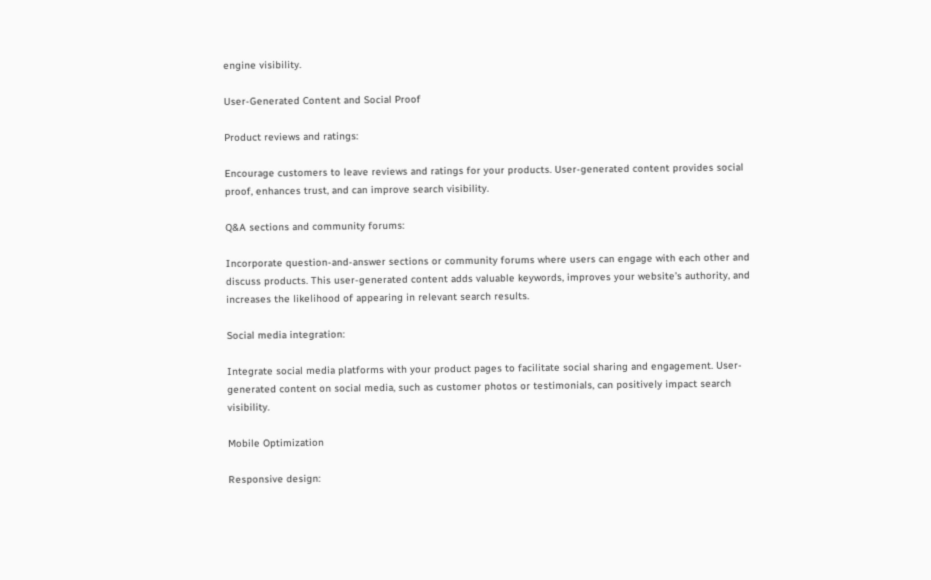engine visibility.

User-Generated Content and Social Proof

Product reviews and ratings:

Encourage customers to leave reviews and ratings for your products. User-generated content provides social proof, enhances trust, and can improve search visibility.

Q&A sections and community forums:

Incorporate question-and-answer sections or community forums where users can engage with each other and discuss products. This user-generated content adds valuable keywords, improves your website’s authority, and increases the likelihood of appearing in relevant search results.

Social media integration:

Integrate social media platforms with your product pages to facilitate social sharing and engagement. User-generated content on social media, such as customer photos or testimonials, can positively impact search visibility.

Mobile Optimization

Responsive design: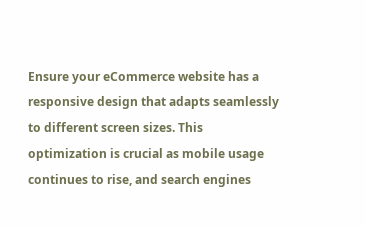Ensure your eCommerce website has a responsive design that adapts seamlessly to different screen sizes. This optimization is crucial as mobile usage continues to rise, and search engines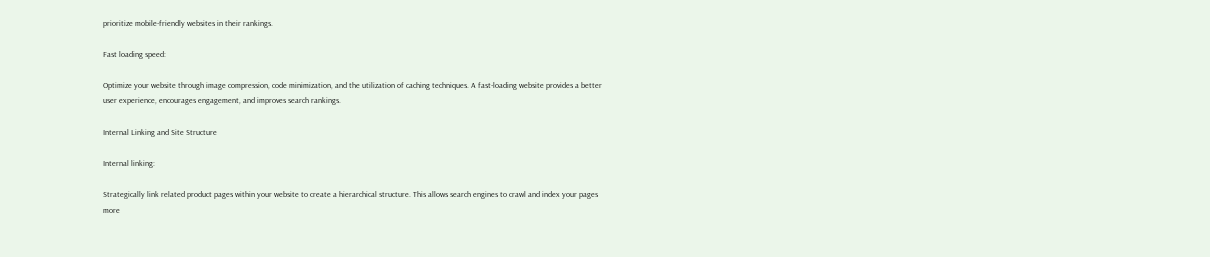prioritize mobile-friendly websites in their rankings.

Fast loading speed:

Optimize your website through image compression, code minimization, and the utilization of caching techniques. A fast-loading website provides a better user experience, encourages engagement, and improves search rankings.

Internal Linking and Site Structure

Internal linking:

Strategically link related product pages within your website to create a hierarchical structure. This allows search engines to crawl and index your pages more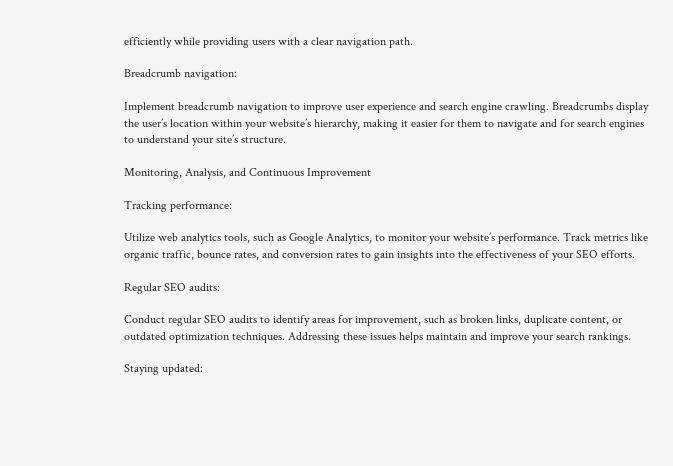efficiently while providing users with a clear navigation path.

Breadcrumb navigation:

Implement breadcrumb navigation to improve user experience and search engine crawling. Breadcrumbs display the user’s location within your website’s hierarchy, making it easier for them to navigate and for search engines to understand your site’s structure.

Monitoring, Analysis, and Continuous Improvement

Tracking performance:

Utilize web analytics tools, such as Google Analytics, to monitor your website’s performance. Track metrics like organic traffic, bounce rates, and conversion rates to gain insights into the effectiveness of your SEO efforts.

Regular SEO audits:

Conduct regular SEO audits to identify areas for improvement, such as broken links, duplicate content, or outdated optimization techniques. Addressing these issues helps maintain and improve your search rankings.

Staying updated: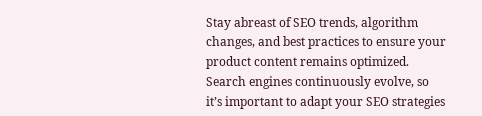Stay abreast of SEO trends, algorithm changes, and best practices to ensure your product content remains optimized. Search engines continuously evolve, so it’s important to adapt your SEO strategies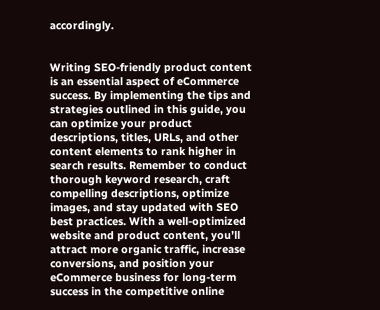accordingly.


Writing SEO-friendly product content is an essential aspect of eCommerce success. By implementing the tips and strategies outlined in this guide, you can optimize your product descriptions, titles, URLs, and other content elements to rank higher in search results. Remember to conduct thorough keyword research, craft compelling descriptions, optimize images, and stay updated with SEO best practices. With a well-optimized website and product content, you’ll attract more organic traffic, increase conversions, and position your eCommerce business for long-term success in the competitive online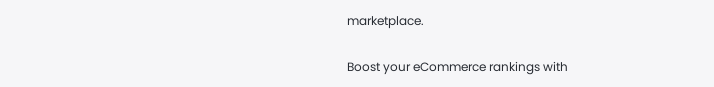marketplace.

Boost your eCommerce rankings with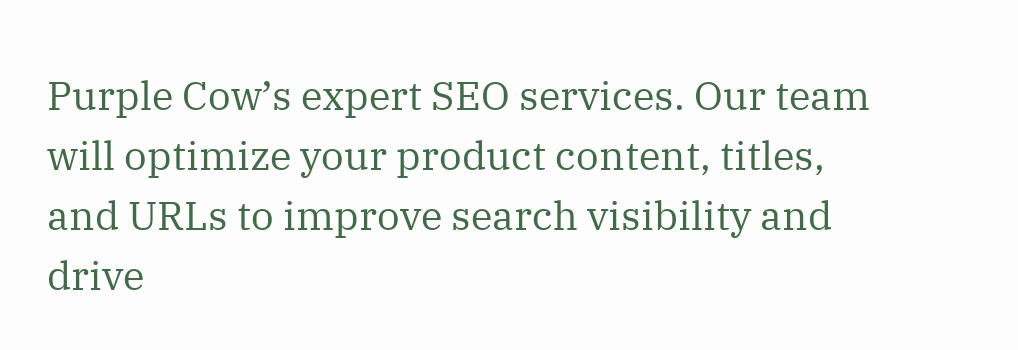Purple Cow’s expert SEO services. Our team will optimize your product content, titles, and URLs to improve search visibility and drive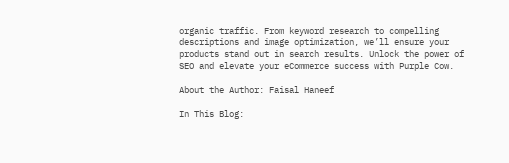organic traffic. From keyword research to compelling descriptions and image optimization, we’ll ensure your products stand out in search results. Unlock the power of SEO and elevate your eCommerce success with Purple Cow.

About the Author: Faisal Haneef

In This Blog: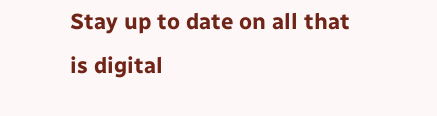Stay up to date on all that is digital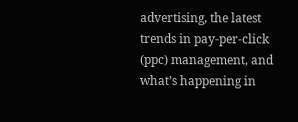advertising, the latest trends in pay-per-click (ppc) management, and what’s happening in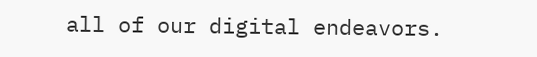all of our digital endeavors.